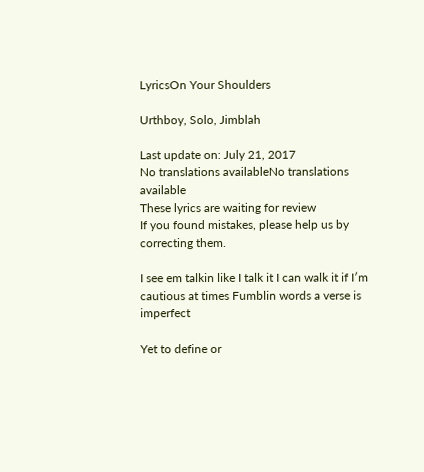LyricsOn Your Shoulders

Urthboy, Solo, Jimblah

Last update on: July 21, 2017
No translations availableNo translations available
These lyrics are waiting for review
If you found mistakes, please help us by correcting them.

I see em talkin like I talk it I can walk it if I′m cautious at times Fumblin words a verse is imperfect

Yet to define or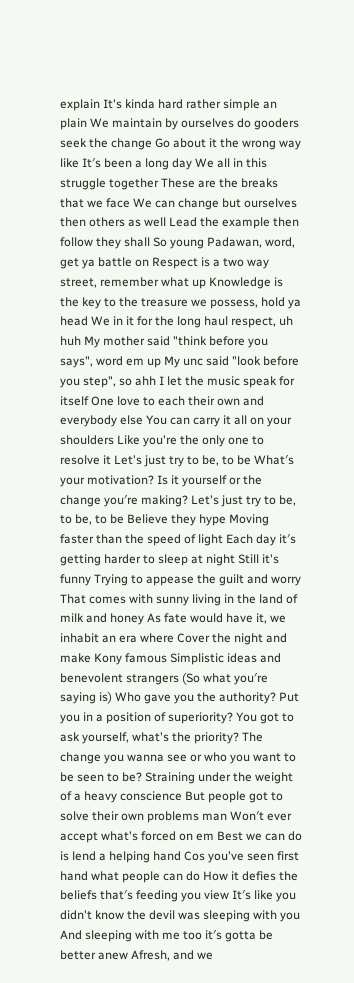explain It's kinda hard rather simple an plain We maintain by ourselves do gooders seek the change Go about it the wrong way like It′s been a long day We all in this struggle together These are the breaks that we face We can change but ourselves then others as well Lead the example then follow they shall So young Padawan, word, get ya battle on Respect is a two way street, remember what up Knowledge is the key to the treasure we possess, hold ya head We in it for the long haul respect, uh huh My mother said "think before you says", word em up My unc said "look before you step", so ahh I let the music speak for itself One love to each their own and everybody else You can carry it all on your shoulders Like you're the only one to resolve it Let's just try to be, to be What′s your motivation? Is it yourself or the change you′re making? Let's just try to be, to be, to be Believe they hype Moving faster than the speed of light Each day it′s getting harder to sleep at night Still it's funny Trying to appease the guilt and worry That comes with sunny living in the land of milk and honey As fate would have it, we inhabit an era where Cover the night and make Kony famous Simplistic ideas and benevolent strangers (So what you′re saying is) Who gave you the authority? Put you in a position of superiority? You got to ask yourself, what's the priority? The change you wanna see or who you want to be seen to be? Straining under the weight of a heavy conscience But people got to solve their own problems man Won′t ever accept what's forced on em Best we can do is lend a helping hand Cos you've seen first hand what people can do How it defies the beliefs that′s feeding you view It′s like you didn't know the devil was sleeping with you And sleeping with me too it′s gotta be better anew Afresh, and we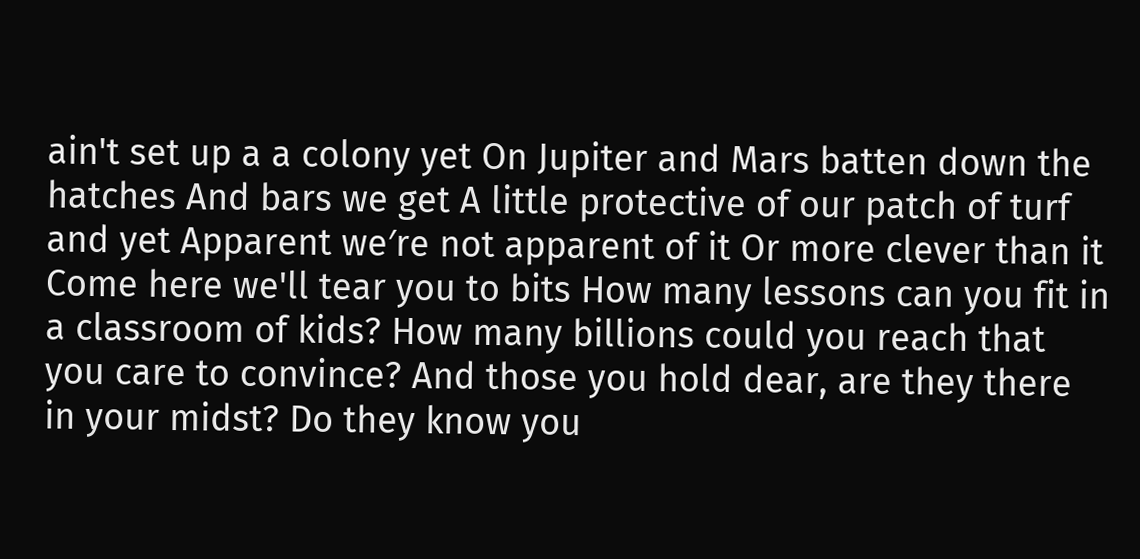ain't set up a a colony yet On Jupiter and Mars batten down the hatches And bars we get A little protective of our patch of turf and yet Apparent we′re not apparent of it Or more clever than it Come here we'll tear you to bits How many lessons can you fit in a classroom of kids? How many billions could you reach that you care to convince? And those you hold dear, are they there in your midst? Do they know you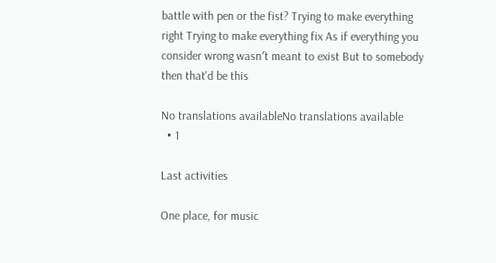battle with pen or the fist? Trying to make everything right Trying to make everything fix As if everything you consider wrong wasn′t meant to exist But to somebody then that'd be this

No translations availableNo translations available
  • 1

Last activities

One place, for music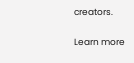creators.

Learn more